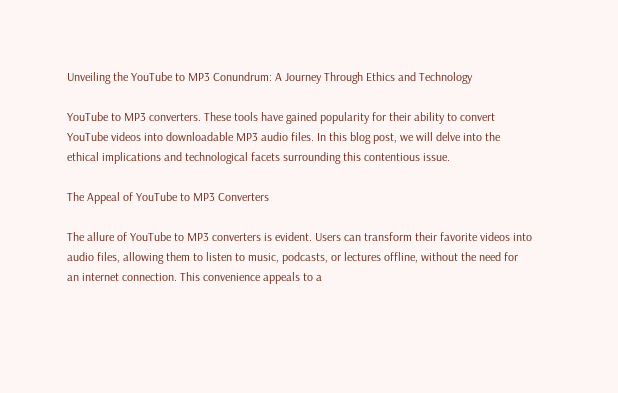Unveiling the YouTube to MP3 Conundrum: A Journey Through Ethics and Technology

YouTube to MP3 converters. These tools have gained popularity for their ability to convert YouTube videos into downloadable MP3 audio files. In this blog post, we will delve into the ethical implications and technological facets surrounding this contentious issue.

The Appeal of YouTube to MP3 Converters

The allure of YouTube to MP3 converters is evident. Users can transform their favorite videos into audio files, allowing them to listen to music, podcasts, or lectures offline, without the need for an internet connection. This convenience appeals to a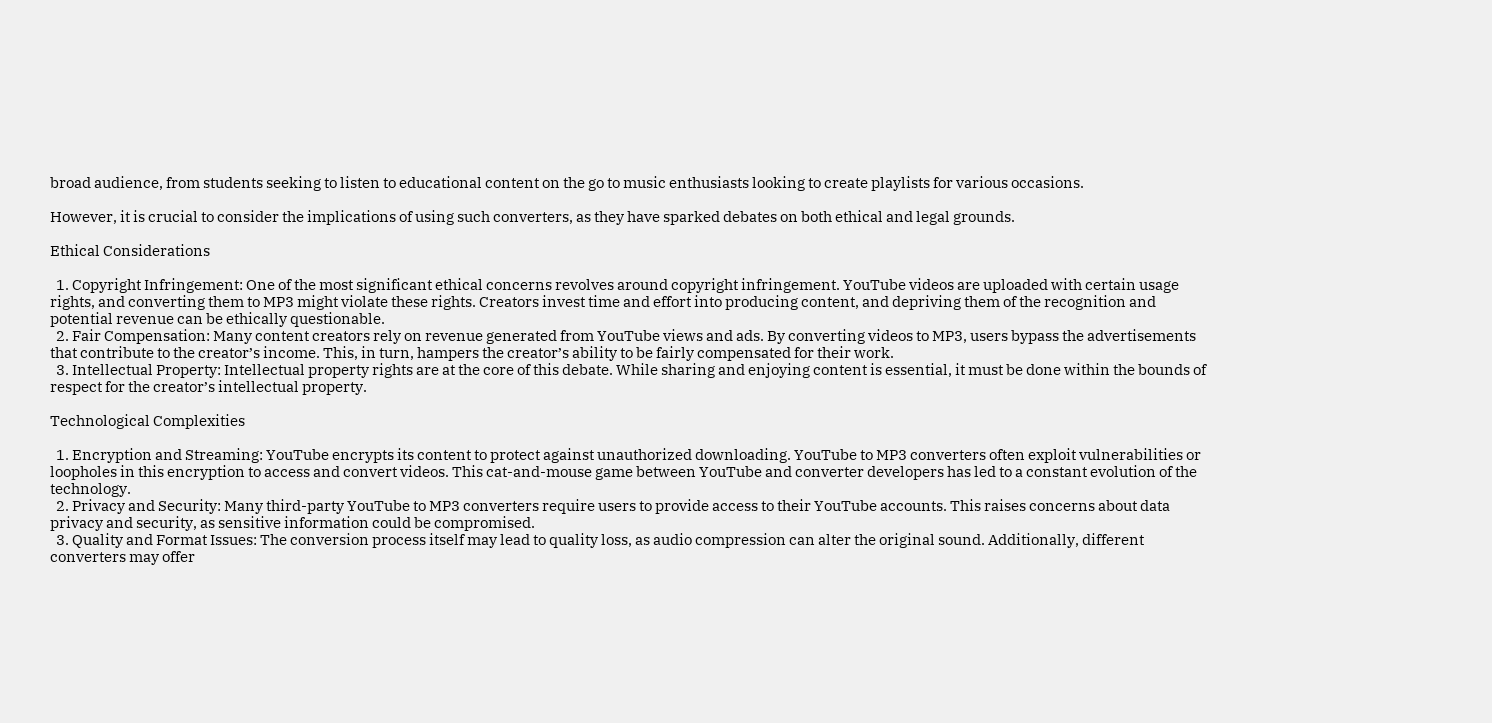broad audience, from students seeking to listen to educational content on the go to music enthusiasts looking to create playlists for various occasions.

However, it is crucial to consider the implications of using such converters, as they have sparked debates on both ethical and legal grounds.

Ethical Considerations

  1. Copyright Infringement: One of the most significant ethical concerns revolves around copyright infringement. YouTube videos are uploaded with certain usage rights, and converting them to MP3 might violate these rights. Creators invest time and effort into producing content, and depriving them of the recognition and potential revenue can be ethically questionable.
  2. Fair Compensation: Many content creators rely on revenue generated from YouTube views and ads. By converting videos to MP3, users bypass the advertisements that contribute to the creator’s income. This, in turn, hampers the creator’s ability to be fairly compensated for their work.
  3. Intellectual Property: Intellectual property rights are at the core of this debate. While sharing and enjoying content is essential, it must be done within the bounds of respect for the creator’s intellectual property.

Technological Complexities

  1. Encryption and Streaming: YouTube encrypts its content to protect against unauthorized downloading. YouTube to MP3 converters often exploit vulnerabilities or loopholes in this encryption to access and convert videos. This cat-and-mouse game between YouTube and converter developers has led to a constant evolution of the technology.
  2. Privacy and Security: Many third-party YouTube to MP3 converters require users to provide access to their YouTube accounts. This raises concerns about data privacy and security, as sensitive information could be compromised.
  3. Quality and Format Issues: The conversion process itself may lead to quality loss, as audio compression can alter the original sound. Additionally, different converters may offer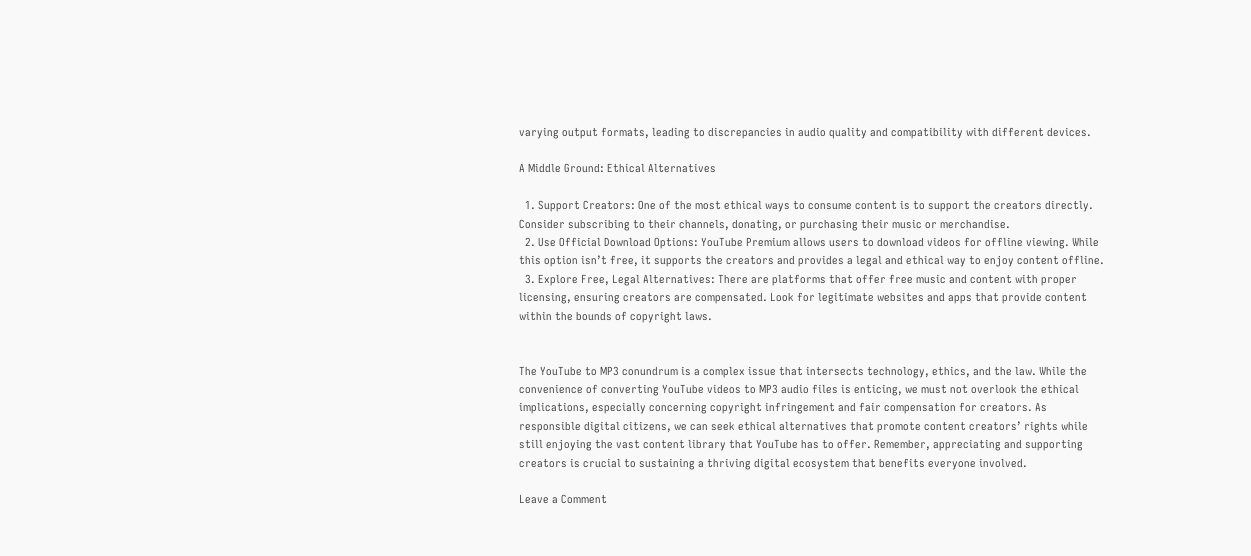varying output formats, leading to discrepancies in audio quality and compatibility with different devices.

A Middle Ground: Ethical Alternatives

  1. Support Creators: One of the most ethical ways to consume content is to support the creators directly. Consider subscribing to their channels, donating, or purchasing their music or merchandise.
  2. Use Official Download Options: YouTube Premium allows users to download videos for offline viewing. While this option isn’t free, it supports the creators and provides a legal and ethical way to enjoy content offline.
  3. Explore Free, Legal Alternatives: There are platforms that offer free music and content with proper licensing, ensuring creators are compensated. Look for legitimate websites and apps that provide content within the bounds of copyright laws.


The YouTube to MP3 conundrum is a complex issue that intersects technology, ethics, and the law. While the convenience of converting YouTube videos to MP3 audio files is enticing, we must not overlook the ethical implications, especially concerning copyright infringement and fair compensation for creators. As responsible digital citizens, we can seek ethical alternatives that promote content creators’ rights while still enjoying the vast content library that YouTube has to offer. Remember, appreciating and supporting creators is crucial to sustaining a thriving digital ecosystem that benefits everyone involved.

Leave a Comment